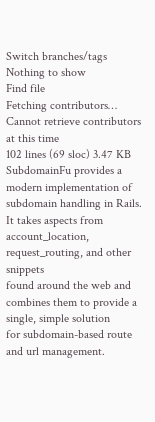Switch branches/tags
Nothing to show
Find file
Fetching contributors…
Cannot retrieve contributors at this time
102 lines (69 sloc) 3.47 KB
SubdomainFu provides a modern implementation of subdomain handling in Rails.
It takes aspects from account_location, request_routing, and other snippets
found around the web and combines them to provide a single, simple solution
for subdomain-based route and url management.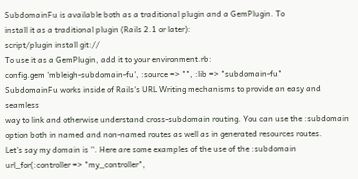SubdomainFu is available both as a traditional plugin and a GemPlugin. To
install it as a traditional plugin (Rails 2.1 or later):
script/plugin install git://
To use it as a GemPlugin, add it to your environment.rb:
config.gem 'mbleigh-subdomain-fu', :source => "", :lib => "subdomain-fu"
SubdomainFu works inside of Rails's URL Writing mechanisms to provide an easy and seamless
way to link and otherwise understand cross-subdomain routing. You can use the :subdomain
option both in named and non-named routes as well as in generated resources routes.
Let's say my domain is ''. Here are some examples of the use of the :subdomain
url_for(:controller => "my_controller",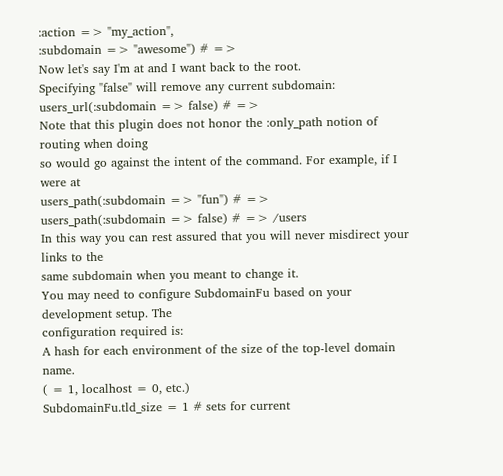:action => "my_action",
:subdomain => "awesome") # =>
Now let's say I'm at and I want back to the root.
Specifying "false" will remove any current subdomain:
users_url(:subdomain => false) # =>
Note that this plugin does not honor the :only_path notion of routing when doing
so would go against the intent of the command. For example, if I were at
users_path(:subdomain => "fun") # =>
users_path(:subdomain => false) # => /users
In this way you can rest assured that you will never misdirect your links to the
same subdomain when you meant to change it.
You may need to configure SubdomainFu based on your development setup. The
configuration required is:
A hash for each environment of the size of the top-level domain name.
( = 1, localhost = 0, etc.)
SubdomainFu.tld_size = 1 # sets for current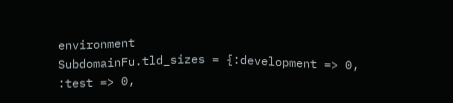environment
SubdomainFu.tld_sizes = {:development => 0,
:test => 0,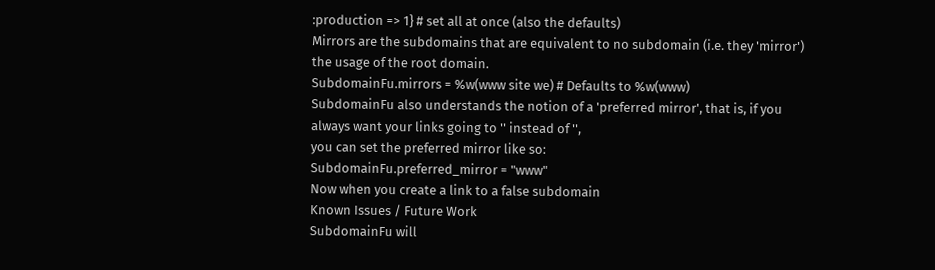:production => 1} # set all at once (also the defaults)
Mirrors are the subdomains that are equivalent to no subdomain (i.e. they 'mirror')
the usage of the root domain.
SubdomainFu.mirrors = %w(www site we) # Defaults to %w(www)
SubdomainFu also understands the notion of a 'preferred mirror', that is, if you
always want your links going to '' instead of '',
you can set the preferred mirror like so:
SubdomainFu.preferred_mirror = "www"
Now when you create a link to a false subdomain
Known Issues / Future Work
SubdomainFu will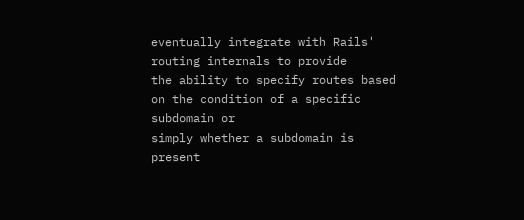eventually integrate with Rails' routing internals to provide
the ability to specify routes based on the condition of a specific subdomain or
simply whether a subdomain is present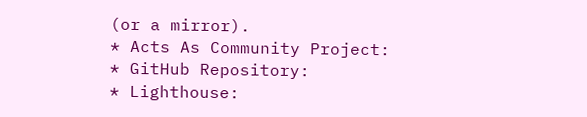(or a mirror).
* Acts As Community Project:
* GitHub Repository:
* Lighthouse: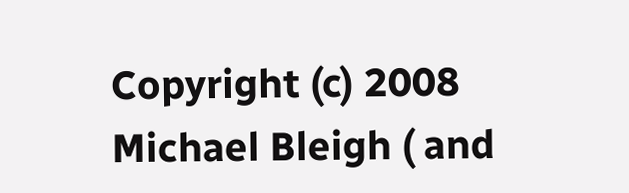Copyright (c) 2008 Michael Bleigh ( and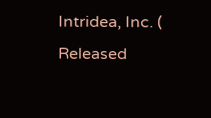Intridea, Inc. ( Released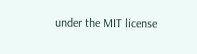under the MIT license